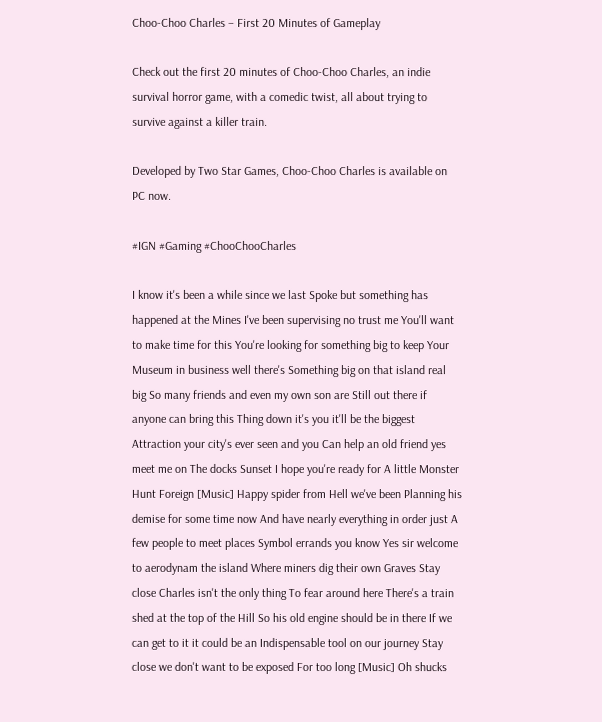Choo-Choo Charles – First 20 Minutes of Gameplay

Check out the first 20 minutes of Choo-Choo Charles, an indie survival horror game, with a comedic twist, all about trying to survive against a killer train.

Developed by Two Star Games, Choo-Choo Charles is available on PC now.

#IGN #Gaming #ChooChooCharles

I know it's been a while since we last Spoke but something has happened at the Mines I've been supervising no trust me You'll want to make time for this You're looking for something big to keep Your Museum in business well there's Something big on that island real big So many friends and even my own son are Still out there if anyone can bring this Thing down it's you it'll be the biggest Attraction your city's ever seen and you Can help an old friend yes meet me on The docks Sunset I hope you're ready for A little Monster Hunt Foreign [Music] Happy spider from Hell we've been Planning his demise for some time now And have nearly everything in order just A few people to meet places Symbol errands you know Yes sir welcome to aerodynam the island Where miners dig their own Graves Stay close Charles isn't the only thing To fear around here There's a train shed at the top of the Hill So his old engine should be in there If we can get to it it could be an Indispensable tool on our journey Stay close we don't want to be exposed For too long [Music] Oh shucks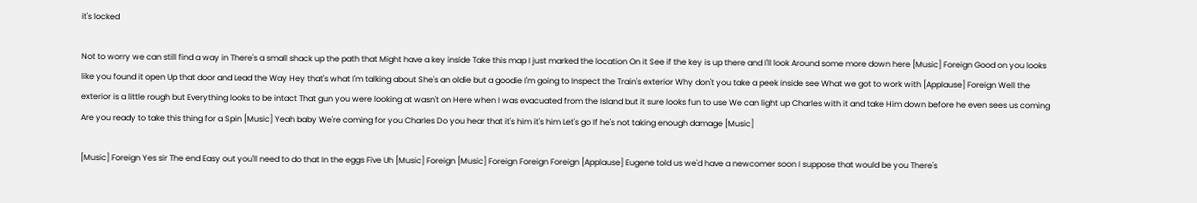it's locked

Not to worry we can still find a way in There's a small shack up the path that Might have a key inside Take this map I just marked the location On it See if the key is up there and I'll look Around some more down here [Music] Foreign Good on you looks like you found it open Up that door and Lead the Way Hey that's what I'm talking about She's an oldie but a goodie I'm going to Inspect the Train's exterior Why don't you take a peek inside see What we got to work with [Applause] Foreign Well the exterior is a little rough but Everything looks to be intact That gun you were looking at wasn't on Here when I was evacuated from the Island but it sure looks fun to use We can light up Charles with it and take Him down before he even sees us coming Are you ready to take this thing for a Spin [Music] Yeah baby We're coming for you Charles Do you hear that it's him it's him Let's go If he's not taking enough damage [Music]

[Music] Foreign Yes sir The end Easy out you'll need to do that In the eggs Five Uh [Music] Foreign [Music] Foreign Foreign Foreign [Applause] Eugene told us we'd have a newcomer soon I suppose that would be you There's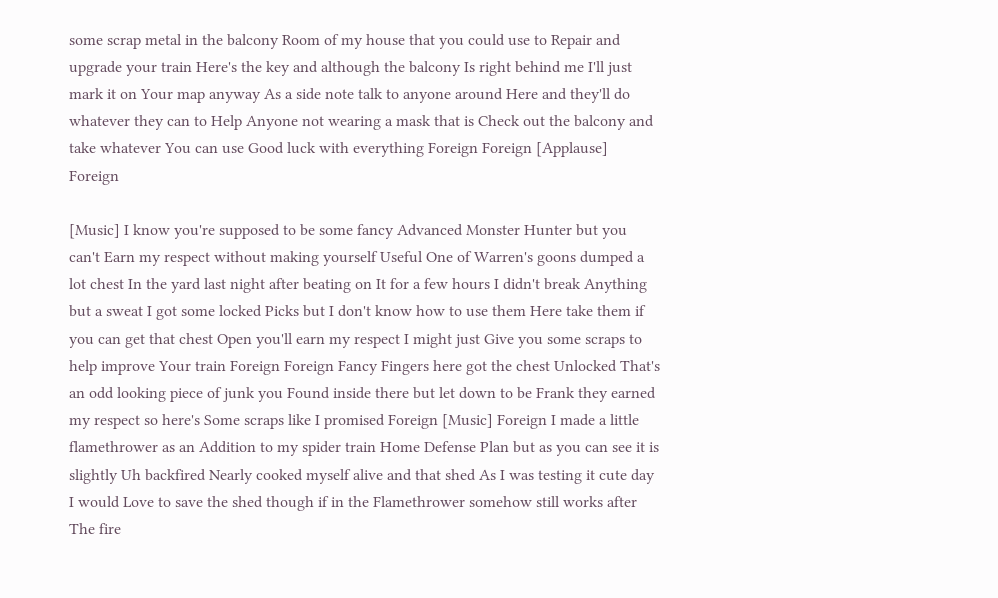some scrap metal in the balcony Room of my house that you could use to Repair and upgrade your train Here's the key and although the balcony Is right behind me I'll just mark it on Your map anyway As a side note talk to anyone around Here and they'll do whatever they can to Help Anyone not wearing a mask that is Check out the balcony and take whatever You can use Good luck with everything Foreign Foreign [Applause] Foreign

[Music] I know you're supposed to be some fancy Advanced Monster Hunter but you can't Earn my respect without making yourself Useful One of Warren's goons dumped a lot chest In the yard last night after beating on It for a few hours I didn't break Anything but a sweat I got some locked Picks but I don't know how to use them Here take them if you can get that chest Open you'll earn my respect I might just Give you some scraps to help improve Your train Foreign Foreign Fancy Fingers here got the chest Unlocked That's an odd looking piece of junk you Found inside there but let down to be Frank they earned my respect so here's Some scraps like I promised Foreign [Music] Foreign I made a little flamethrower as an Addition to my spider train Home Defense Plan but as you can see it is slightly Uh backfired Nearly cooked myself alive and that shed As I was testing it cute day I would Love to save the shed though if in the Flamethrower somehow still works after The fire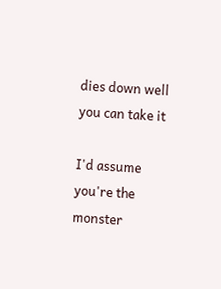dies down well you can take it

I'd assume you're the monster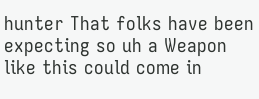hunter That folks have been expecting so uh a Weapon like this could come in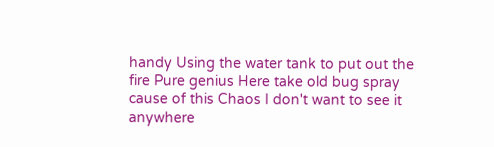handy Using the water tank to put out the fire Pure genius Here take old bug spray cause of this Chaos I don't want to see it anywhere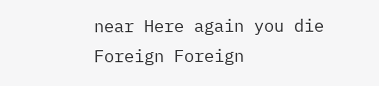near Here again you die Foreign Foreign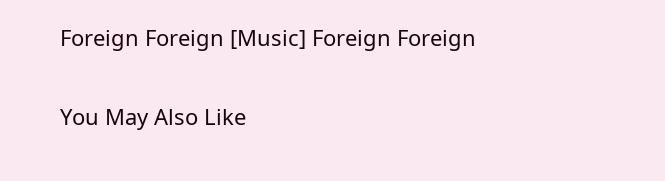Foreign Foreign [Music] Foreign Foreign

You May Also Like